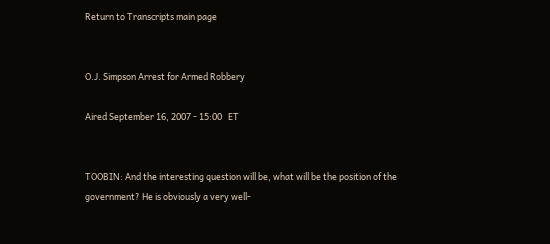Return to Transcripts main page


O.J. Simpson Arrest for Armed Robbery

Aired September 16, 2007 - 15:00   ET


TOOBIN: And the interesting question will be, what will be the position of the government? He is obviously a very well-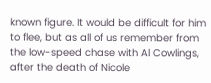known figure. It would be difficult for him to flee, but as all of us remember from the low-speed chase with Al Cowlings, after the death of Nicole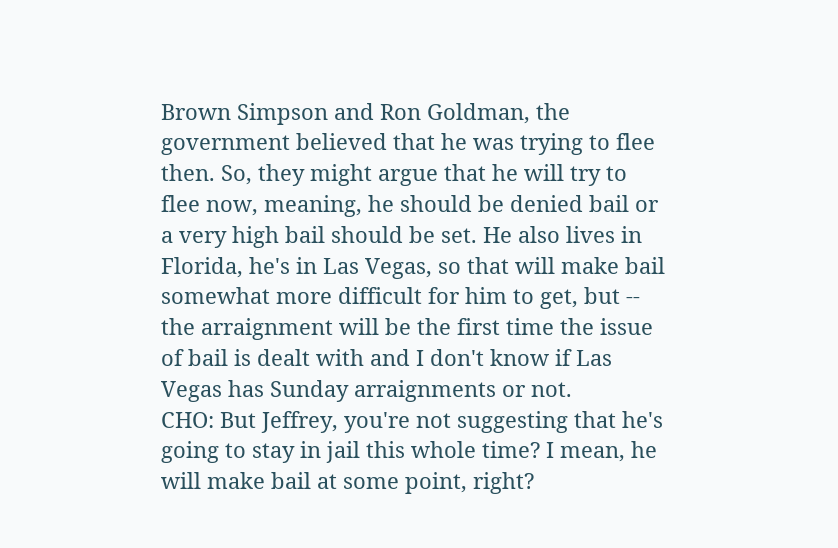Brown Simpson and Ron Goldman, the government believed that he was trying to flee then. So, they might argue that he will try to flee now, meaning, he should be denied bail or a very high bail should be set. He also lives in Florida, he's in Las Vegas, so that will make bail somewhat more difficult for him to get, but -- the arraignment will be the first time the issue of bail is dealt with and I don't know if Las Vegas has Sunday arraignments or not.
CHO: But Jeffrey, you're not suggesting that he's going to stay in jail this whole time? I mean, he will make bail at some point, right?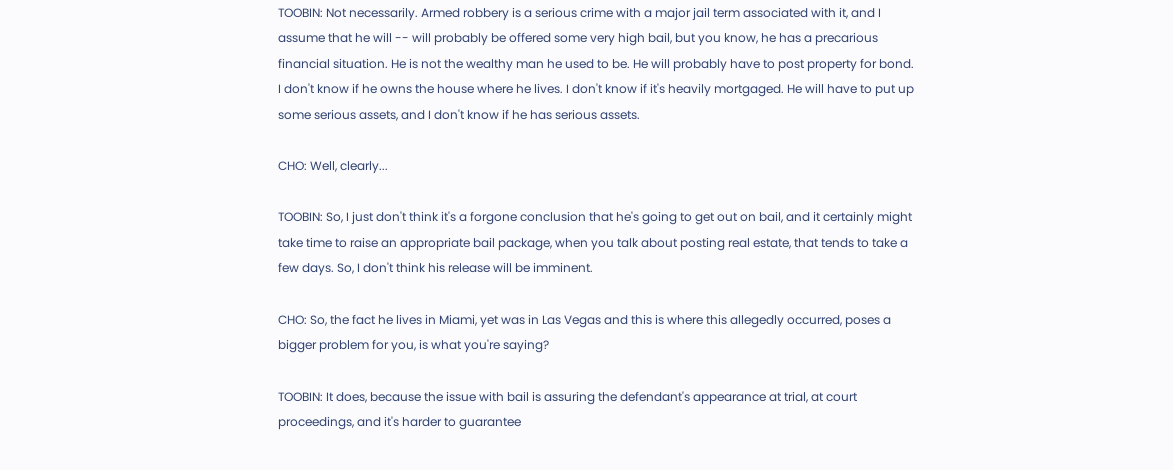TOOBIN: Not necessarily. Armed robbery is a serious crime with a major jail term associated with it, and I assume that he will -- will probably be offered some very high bail, but you know, he has a precarious financial situation. He is not the wealthy man he used to be. He will probably have to post property for bond. I don't know if he owns the house where he lives. I don't know if it's heavily mortgaged. He will have to put up some serious assets, and I don't know if he has serious assets.

CHO: Well, clearly...

TOOBIN: So, I just don't think it's a forgone conclusion that he's going to get out on bail, and it certainly might take time to raise an appropriate bail package, when you talk about posting real estate, that tends to take a few days. So, I don't think his release will be imminent.

CHO: So, the fact he lives in Miami, yet was in Las Vegas and this is where this allegedly occurred, poses a bigger problem for you, is what you're saying?

TOOBIN: It does, because the issue with bail is assuring the defendant's appearance at trial, at court proceedings, and it's harder to guarantee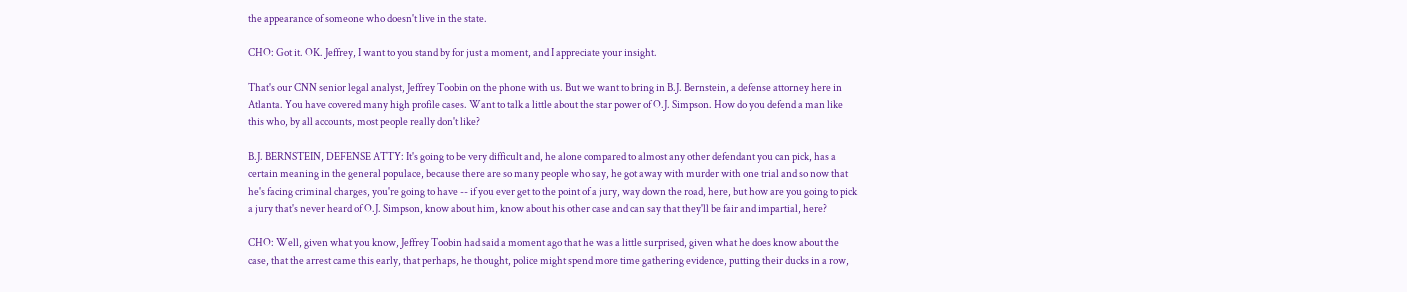the appearance of someone who doesn't live in the state.

CHO: Got it. OK. Jeffrey, I want to you stand by for just a moment, and I appreciate your insight.

That's our CNN senior legal analyst, Jeffrey Toobin on the phone with us. But we want to bring in B.J. Bernstein, a defense attorney here in Atlanta. You have covered many high profile cases. Want to talk a little about the star power of O.J. Simpson. How do you defend a man like this who, by all accounts, most people really don't like?

B.J. BERNSTEIN, DEFENSE ATTY: It's going to be very difficult and, he alone compared to almost any other defendant you can pick, has a certain meaning in the general populace, because there are so many people who say, he got away with murder with one trial and so now that he's facing criminal charges, you're going to have -- if you ever get to the point of a jury, way down the road, here, but how are you going to pick a jury that's never heard of O.J. Simpson, know about him, know about his other case and can say that they'll be fair and impartial, here?

CHO: Well, given what you know, Jeffrey Toobin had said a moment ago that he was a little surprised, given what he does know about the case, that the arrest came this early, that perhaps, he thought, police might spend more time gathering evidence, putting their ducks in a row,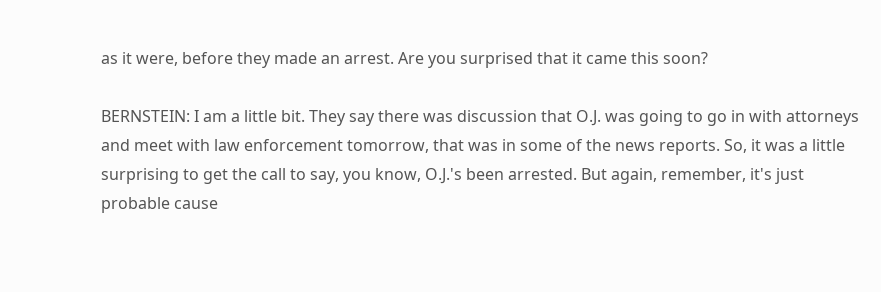as it were, before they made an arrest. Are you surprised that it came this soon?

BERNSTEIN: I am a little bit. They say there was discussion that O.J. was going to go in with attorneys and meet with law enforcement tomorrow, that was in some of the news reports. So, it was a little surprising to get the call to say, you know, O.J.'s been arrested. But again, remember, it's just probable cause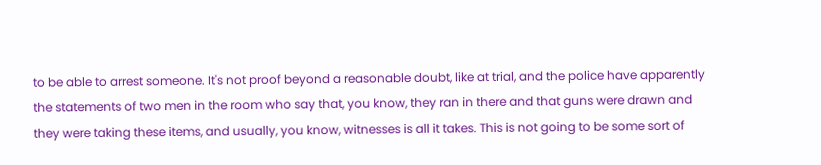to be able to arrest someone. It's not proof beyond a reasonable doubt, like at trial, and the police have apparently the statements of two men in the room who say that, you know, they ran in there and that guns were drawn and they were taking these items, and usually, you know, witnesses is all it takes. This is not going to be some sort of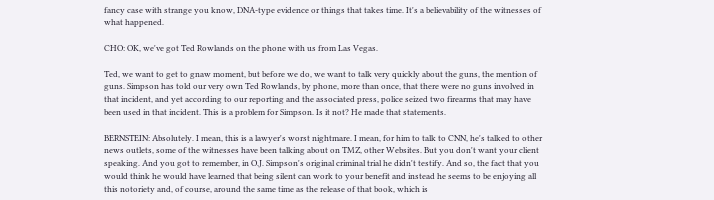fancy case with strange you know, DNA-type evidence or things that takes time. It's a believability of the witnesses of what happened.

CHO: OK, we've got Ted Rowlands on the phone with us from Las Vegas.

Ted, we want to get to gnaw moment, but before we do, we want to talk very quickly about the guns, the mention of guns. Simpson has told our very own Ted Rowlands, by phone, more than once, that there were no guns involved in that incident, and yet according to our reporting and the associated press, police seized two firearms that may have been used in that incident. This is a problem for Simpson. Is it not? He made that statements.

BERNSTEIN: Absolutely. I mean, this is a lawyer's worst nightmare. I mean, for him to talk to CNN, he's talked to other news outlets, some of the witnesses have been talking about on TMZ, other Websites. But you don't want your client speaking. And you got to remember, in O.J. Simpson's original criminal trial he didn't testify. And so, the fact that you would think he would have learned that being silent can work to your benefit and instead he seems to be enjoying all this notoriety and, of course, around the same time as the release of that book, which is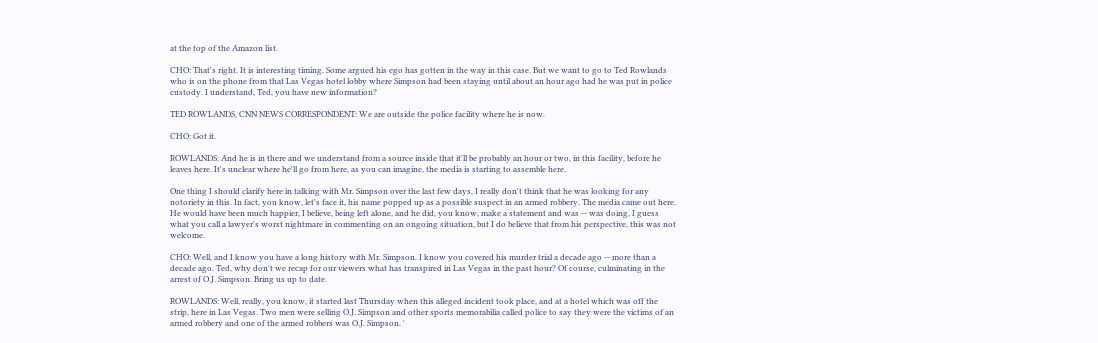at the top of the Amazon list.

CHO: That's right. It is interesting timing. Some argued his ego has gotten in the way in this case. But we want to go to Ted Rowlands who is on the phone from that Las Vegas hotel lobby where Simpson had been staying until about an hour ago had he was put in police custody. I understand, Ted, you have new information?

TED ROWLANDS, CNN NEWS CORRESPONDENT: We are outside the police facility where he is now.

CHO: Got it.

ROWLANDS: And he is in there and we understand from a source inside that it'll be probably an hour or two, in this facility, before he leaves here. It's unclear where he'll go from here, as you can imagine, the media is starting to assemble here.

One thing I should clarify here in talking with Mr. Simpson over the last few days, I really don't think that he was looking for any notoriety in this. In fact, you know, let's face it, his name popped up as a possible suspect in an armed robbery. The media came out here. He would have been much happier, I believe, being left alone, and he did, you know, make a statement and was -- was doing, I guess what you call a lawyer's worst nightmare in commenting on an ongoing situation, but I do believe that from his perspective, this was not welcome.

CHO: Well, and I know you have a long history with Mr. Simpson. I know you covered his murder trial a decade ago -- more than a decade ago. Ted, why don't we recap for our viewers what has transpired in Las Vegas in the past hour? Of course, culminating in the arrest of O.J. Simpson. Bring us up to date.

ROWLANDS: Well, really, you know, it started last Thursday when this alleged incident took place, and at a hotel which was off the strip, here in Las Vegas. Two men were selling O.J. Simpson and other sports memorabilia called police to say they were the victims of an armed robbery and one of the armed robbers was O.J. Simpson. '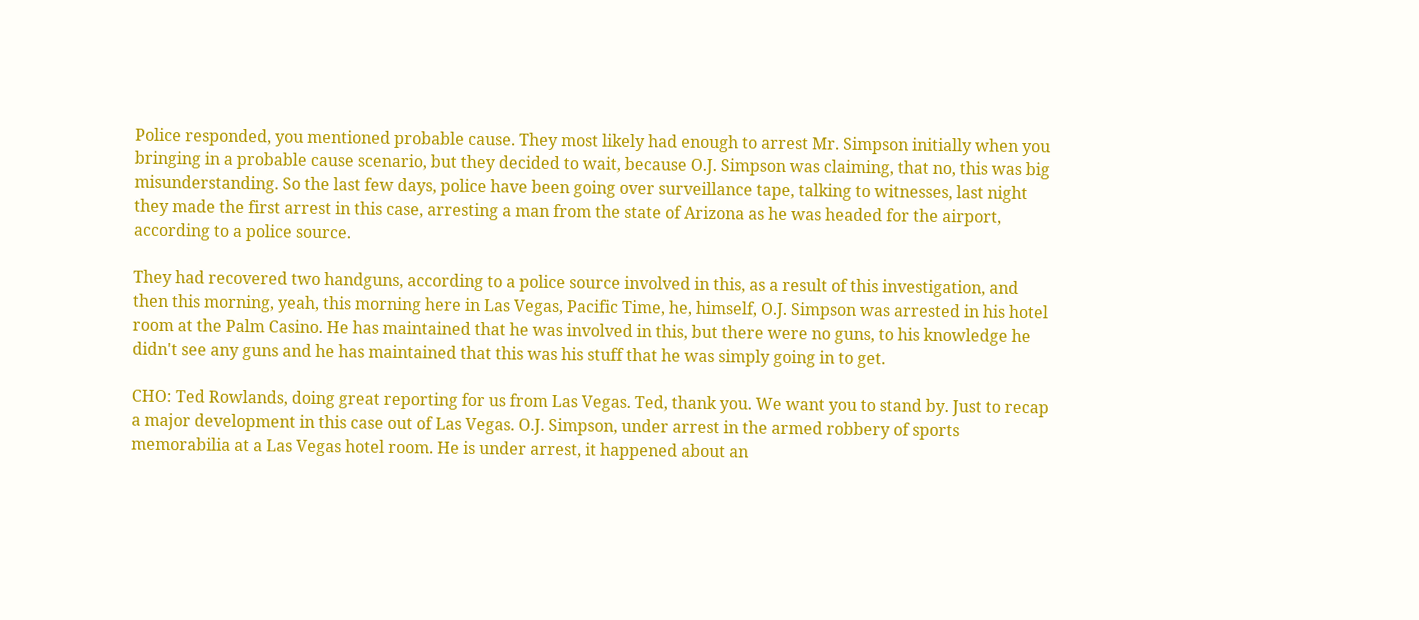Police responded, you mentioned probable cause. They most likely had enough to arrest Mr. Simpson initially when you bringing in a probable cause scenario, but they decided to wait, because O.J. Simpson was claiming, that no, this was big misunderstanding. So the last few days, police have been going over surveillance tape, talking to witnesses, last night they made the first arrest in this case, arresting a man from the state of Arizona as he was headed for the airport, according to a police source.

They had recovered two handguns, according to a police source involved in this, as a result of this investigation, and then this morning, yeah, this morning here in Las Vegas, Pacific Time, he, himself, O.J. Simpson was arrested in his hotel room at the Palm Casino. He has maintained that he was involved in this, but there were no guns, to his knowledge he didn't see any guns and he has maintained that this was his stuff that he was simply going in to get.

CHO: Ted Rowlands, doing great reporting for us from Las Vegas. Ted, thank you. We want you to stand by. Just to recap a major development in this case out of Las Vegas. O.J. Simpson, under arrest in the armed robbery of sports memorabilia at a Las Vegas hotel room. He is under arrest, it happened about an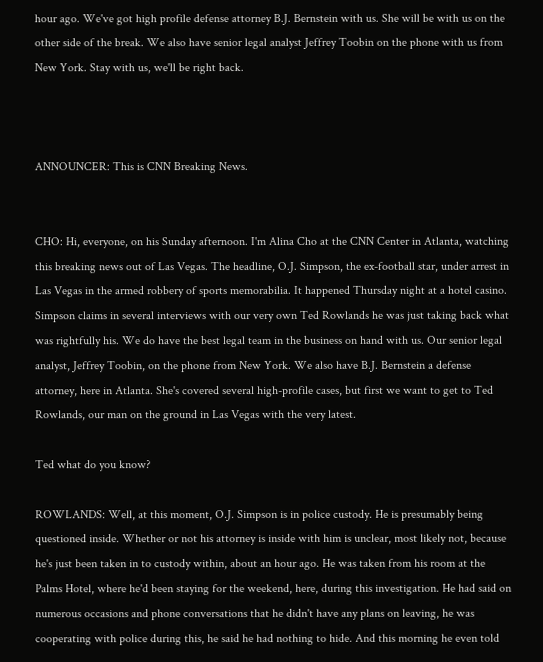hour ago. We've got high profile defense attorney B.J. Bernstein with us. She will be with us on the other side of the break. We also have senior legal analyst Jeffrey Toobin on the phone with us from New York. Stay with us, we'll be right back.



ANNOUNCER: This is CNN Breaking News.


CHO: Hi, everyone, on his Sunday afternoon. I'm Alina Cho at the CNN Center in Atlanta, watching this breaking news out of Las Vegas. The headline, O.J. Simpson, the ex-football star, under arrest in Las Vegas in the armed robbery of sports memorabilia. It happened Thursday night at a hotel casino. Simpson claims in several interviews with our very own Ted Rowlands he was just taking back what was rightfully his. We do have the best legal team in the business on hand with us. Our senior legal analyst, Jeffrey Toobin, on the phone from New York. We also have B.J. Bernstein a defense attorney, here in Atlanta. She's covered several high-profile cases, but first we want to get to Ted Rowlands, our man on the ground in Las Vegas with the very latest.

Ted what do you know?

ROWLANDS: Well, at this moment, O.J. Simpson is in police custody. He is presumably being questioned inside. Whether or not his attorney is inside with him is unclear, most likely not, because he's just been taken in to custody within, about an hour ago. He was taken from his room at the Palms Hotel, where he'd been staying for the weekend, here, during this investigation. He had said on numerous occasions and phone conversations that he didn't have any plans on leaving, he was cooperating with police during this, he said he had nothing to hide. And this morning he even told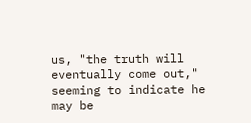us, "the truth will eventually come out," seeming to indicate he may be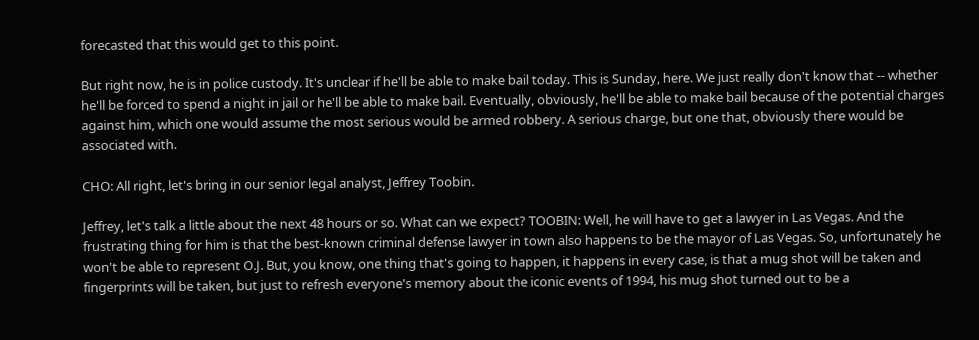forecasted that this would get to this point.

But right now, he is in police custody. It's unclear if he'll be able to make bail today. This is Sunday, here. We just really don't know that -- whether he'll be forced to spend a night in jail or he'll be able to make bail. Eventually, obviously, he'll be able to make bail because of the potential charges against him, which one would assume the most serious would be armed robbery. A serious charge, but one that, obviously there would be associated with.

CHO: All right, let's bring in our senior legal analyst, Jeffrey Toobin.

Jeffrey, let's talk a little about the next 48 hours or so. What can we expect? TOOBIN: Well, he will have to get a lawyer in Las Vegas. And the frustrating thing for him is that the best-known criminal defense lawyer in town also happens to be the mayor of Las Vegas. So, unfortunately he won't be able to represent O.J. But, you know, one thing that's going to happen, it happens in every case, is that a mug shot will be taken and fingerprints will be taken, but just to refresh everyone's memory about the iconic events of 1994, his mug shot turned out to be a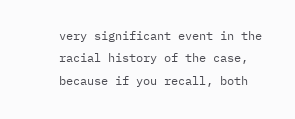very significant event in the racial history of the case, because if you recall, both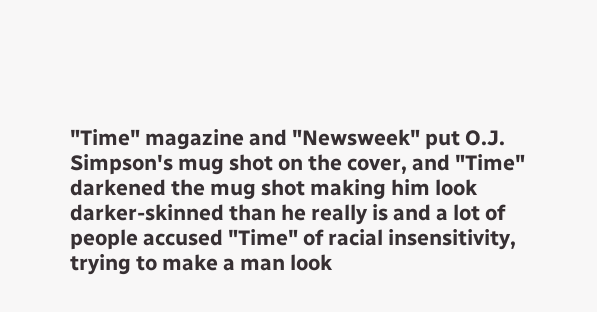"Time" magazine and "Newsweek" put O.J. Simpson's mug shot on the cover, and "Time" darkened the mug shot making him look darker-skinned than he really is and a lot of people accused "Time" of racial insensitivity, trying to make a man look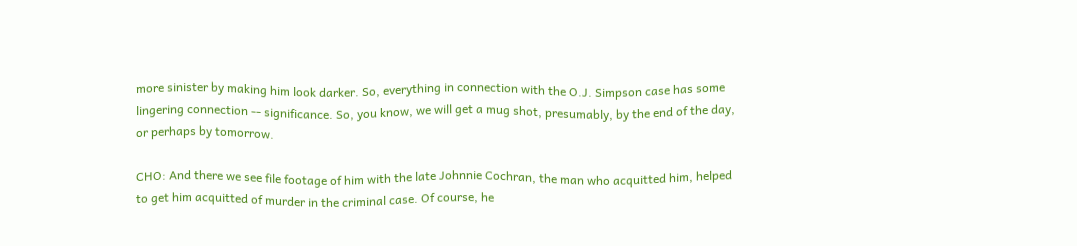more sinister by making him look darker. So, everything in connection with the O.J. Simpson case has some lingering connection -- significance. So, you know, we will get a mug shot, presumably, by the end of the day, or perhaps by tomorrow.

CHO: And there we see file footage of him with the late Johnnie Cochran, the man who acquitted him, helped to get him acquitted of murder in the criminal case. Of course, he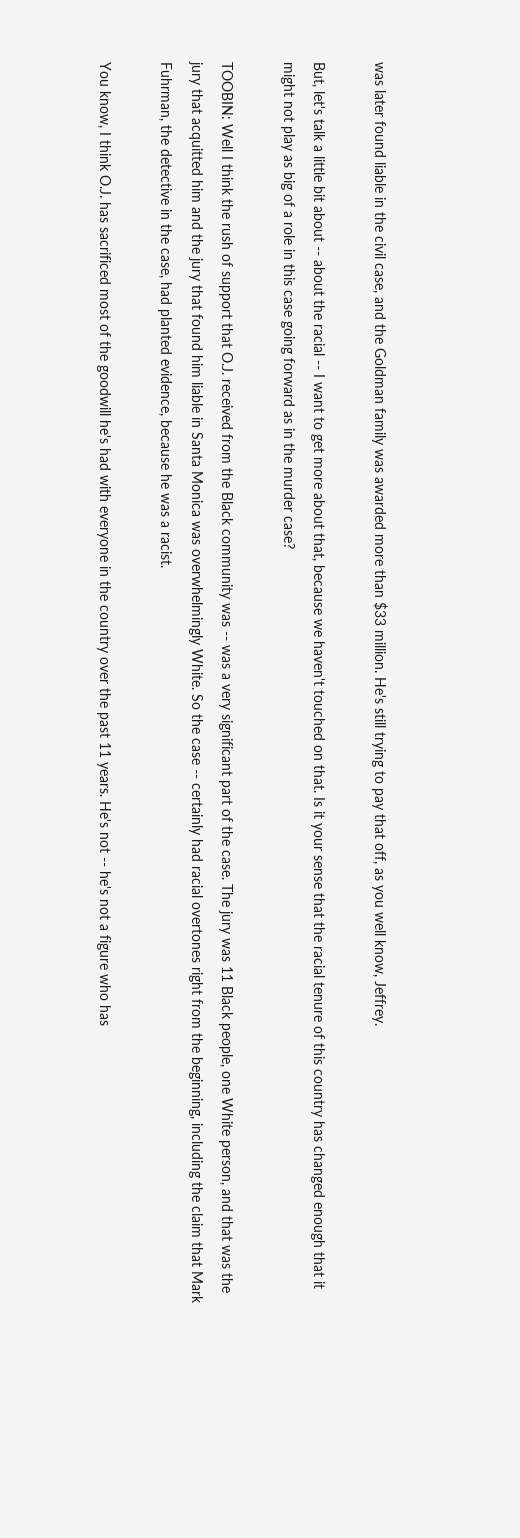was later found liable in the civil case, and the Goldman family was awarded more than $33 million. He's still trying to pay that off, as you well know, Jeffrey.

But, let's talk a little bit about -- about the racial -- I want to get more about that, because we haven't touched on that. Is it your sense that the racial tenure of this country has changed enough that it might not play as big of a role in this case going forward as in the murder case?

TOOBIN: Well I think the rush of support that O.J. received from the Black community was -- was a very significant part of the case. The jury was 11 Black people, one White person, and that was the jury that acquitted him and the jury that found him liable in Santa Monica was overwhelmingly White. So the case -- certainly had racial overtones right from the beginning, including the claim that Mark Fuhrman, the detective in the case, had planted evidence, because he was a racist.

You know, I think O.J. has sacrificed most of the goodwill he's had with everyone in the country over the past 11 years. He's not -- he's not a figure who has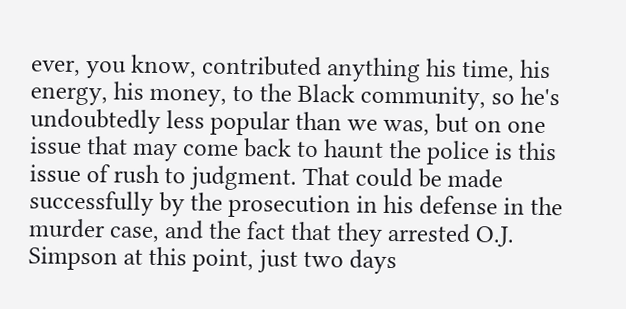ever, you know, contributed anything his time, his energy, his money, to the Black community, so he's undoubtedly less popular than we was, but on one issue that may come back to haunt the police is this issue of rush to judgment. That could be made successfully by the prosecution in his defense in the murder case, and the fact that they arrested O.J. Simpson at this point, just two days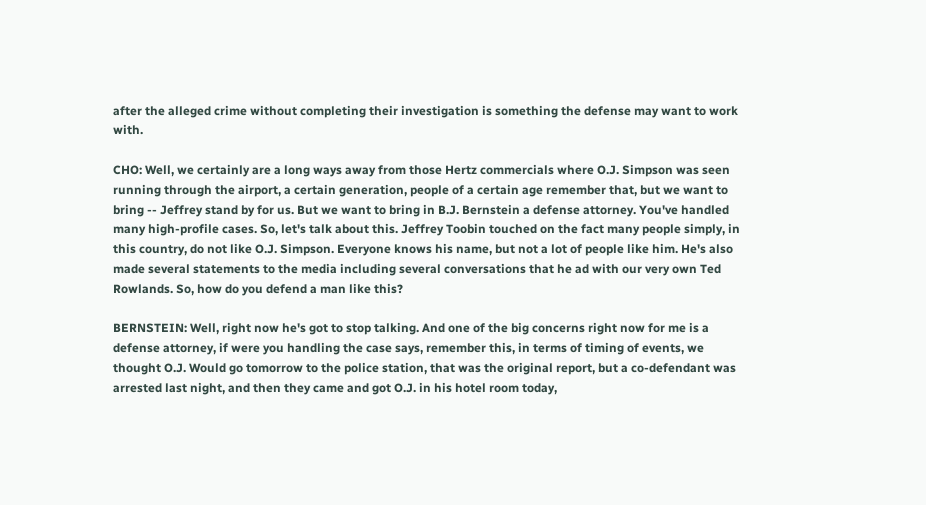after the alleged crime without completing their investigation is something the defense may want to work with.

CHO: Well, we certainly are a long ways away from those Hertz commercials where O.J. Simpson was seen running through the airport, a certain generation, people of a certain age remember that, but we want to bring -- Jeffrey stand by for us. But we want to bring in B.J. Bernstein a defense attorney. You've handled many high-profile cases. So, let's talk about this. Jeffrey Toobin touched on the fact many people simply, in this country, do not like O.J. Simpson. Everyone knows his name, but not a lot of people like him. He's also made several statements to the media including several conversations that he ad with our very own Ted Rowlands. So, how do you defend a man like this?

BERNSTEIN: Well, right now he's got to stop talking. And one of the big concerns right now for me is a defense attorney, if were you handling the case says, remember this, in terms of timing of events, we thought O.J. Would go tomorrow to the police station, that was the original report, but a co-defendant was arrested last night, and then they came and got O.J. in his hotel room today,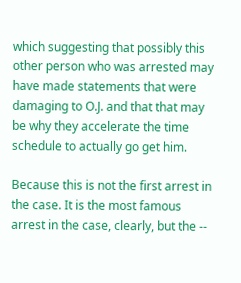which suggesting that possibly this other person who was arrested may have made statements that were damaging to O.J. and that that may be why they accelerate the time schedule to actually go get him.

Because this is not the first arrest in the case. It is the most famous arrest in the case, clearly, but the --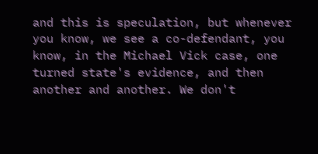and this is speculation, but whenever you know, we see a co-defendant, you know, in the Michael Vick case, one turned state's evidence, and then another and another. We don't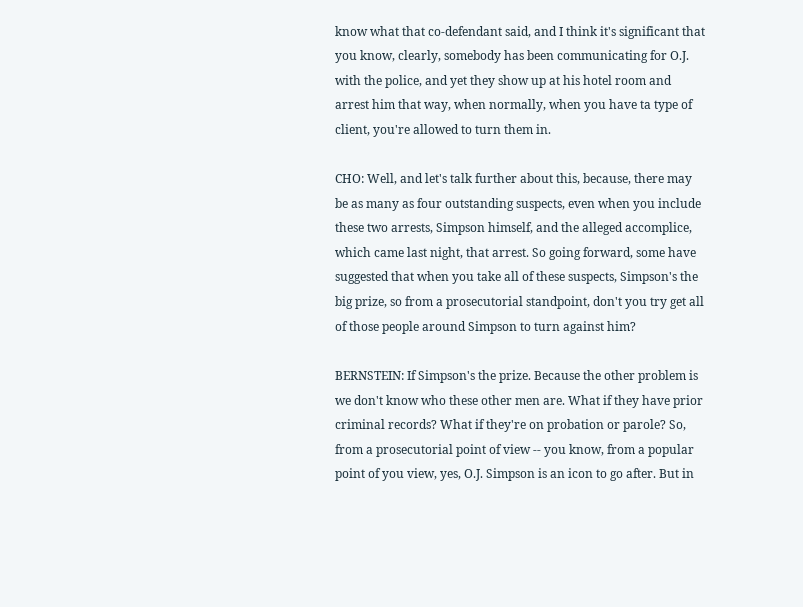know what that co-defendant said, and I think it's significant that you know, clearly, somebody has been communicating for O.J. with the police, and yet they show up at his hotel room and arrest him that way, when normally, when you have ta type of client, you're allowed to turn them in.

CHO: Well, and let's talk further about this, because, there may be as many as four outstanding suspects, even when you include these two arrests, Simpson himself, and the alleged accomplice, which came last night, that arrest. So going forward, some have suggested that when you take all of these suspects, Simpson's the big prize, so from a prosecutorial standpoint, don't you try get all of those people around Simpson to turn against him?

BERNSTEIN: If Simpson's the prize. Because the other problem is we don't know who these other men are. What if they have prior criminal records? What if they're on probation or parole? So, from a prosecutorial point of view -- you know, from a popular point of you view, yes, O.J. Simpson is an icon to go after. But in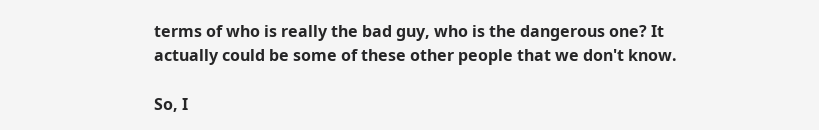terms of who is really the bad guy, who is the dangerous one? It actually could be some of these other people that we don't know.

So, I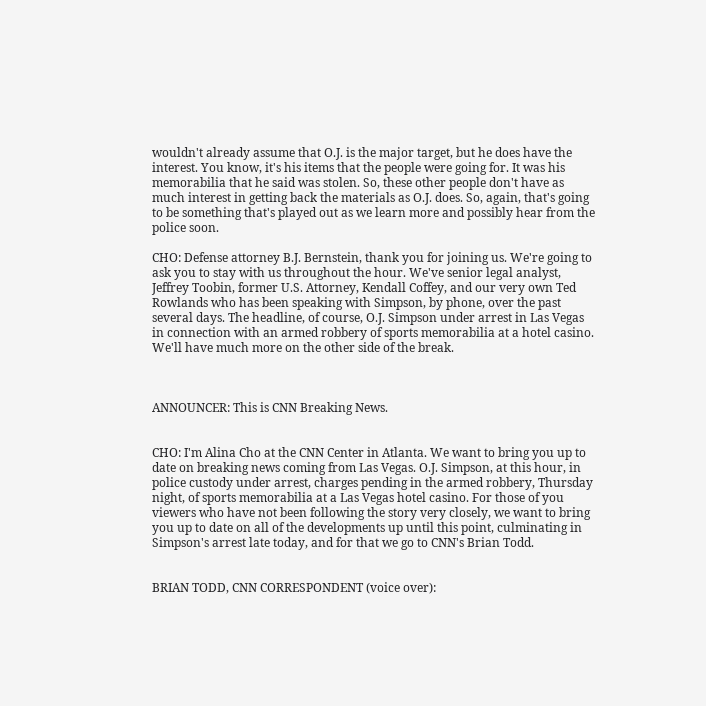wouldn't already assume that O.J. is the major target, but he does have the interest. You know, it's his items that the people were going for. It was his memorabilia that he said was stolen. So, these other people don't have as much interest in getting back the materials as O.J. does. So, again, that's going to be something that's played out as we learn more and possibly hear from the police soon.

CHO: Defense attorney B.J. Bernstein, thank you for joining us. We're going to ask you to stay with us throughout the hour. We've senior legal analyst, Jeffrey Toobin, former U.S. Attorney, Kendall Coffey, and our very own Ted Rowlands who has been speaking with Simpson, by phone, over the past several days. The headline, of course, O.J. Simpson under arrest in Las Vegas in connection with an armed robbery of sports memorabilia at a hotel casino. We'll have much more on the other side of the break.



ANNOUNCER: This is CNN Breaking News.


CHO: I'm Alina Cho at the CNN Center in Atlanta. We want to bring you up to date on breaking news coming from Las Vegas. O.J. Simpson, at this hour, in police custody under arrest, charges pending in the armed robbery, Thursday night, of sports memorabilia at a Las Vegas hotel casino. For those of you viewers who have not been following the story very closely, we want to bring you up to date on all of the developments up until this point, culminating in Simpson's arrest late today, and for that we go to CNN's Brian Todd.


BRIAN TODD, CNN CORRESPONDENT (voice over):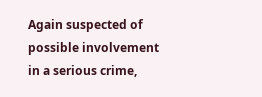Again suspected of possible involvement in a serious crime,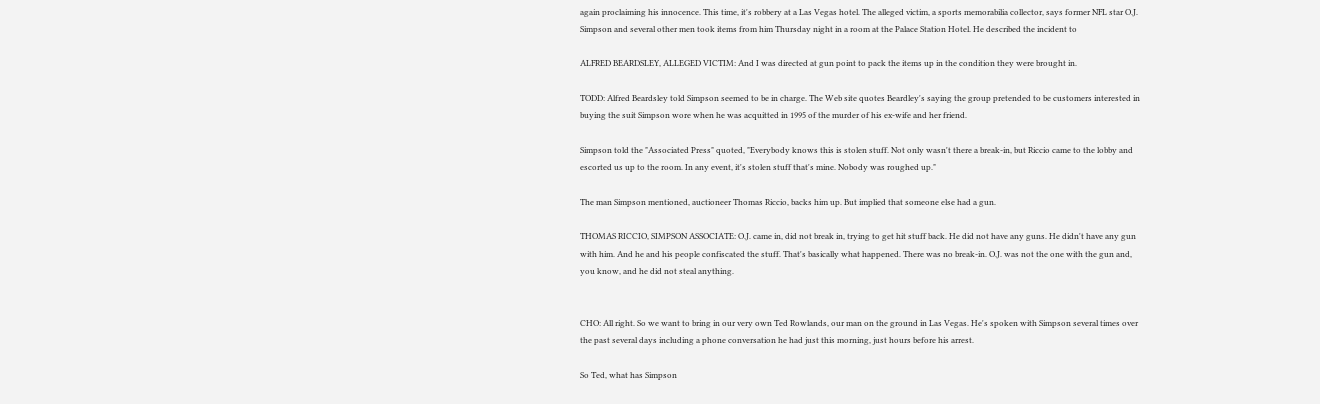again proclaiming his innocence. This time, it's robbery at a Las Vegas hotel. The alleged victim, a sports memorabilia collector, says former NFL star O.J. Simpson and several other men took items from him Thursday night in a room at the Palace Station Hotel. He described the incident to

ALFRED BEARDSLEY, ALLEGED VICTIM: And I was directed at gun point to pack the items up in the condition they were brought in.

TODD: Alfred Beardsley told Simpson seemed to be in charge. The Web site quotes Beardley's saying the group pretended to be customers interested in buying the suit Simpson wore when he was acquitted in 1995 of the murder of his ex-wife and her friend.

Simpson told the "Associated Press" quoted, "Everybody knows this is stolen stuff. Not only wasn't there a break-in, but Riccio came to the lobby and escorted us up to the room. In any event, it's stolen stuff that's mine. Nobody was roughed up."

The man Simpson mentioned, auctioneer Thomas Riccio, backs him up. But implied that someone else had a gun.

THOMAS RICCIO, SIMPSON ASSOCIATE: O.J. came in, did not break in, trying to get hit stuff back. He did not have any guns. He didn't have any gun with him. And he and his people confiscated the stuff. That's basically what happened. There was no break-in. O.J. was not the one with the gun and, you know, and he did not steal anything.


CHO: All right. So we want to bring in our very own Ted Rowlands, our man on the ground in Las Vegas. He's spoken with Simpson several times over the past several days including a phone conversation he had just this morning, just hours before his arrest.

So Ted, what has Simpson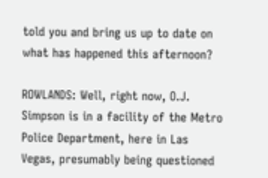told you and bring us up to date on what has happened this afternoon?

ROWLANDS: Well, right now, O.J. Simpson is in a facility of the Metro Police Department, here in Las Vegas, presumably being questioned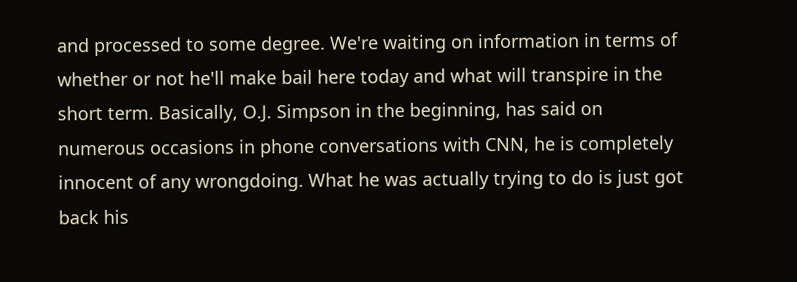and processed to some degree. We're waiting on information in terms of whether or not he'll make bail here today and what will transpire in the short term. Basically, O.J. Simpson in the beginning, has said on numerous occasions in phone conversations with CNN, he is completely innocent of any wrongdoing. What he was actually trying to do is just got back his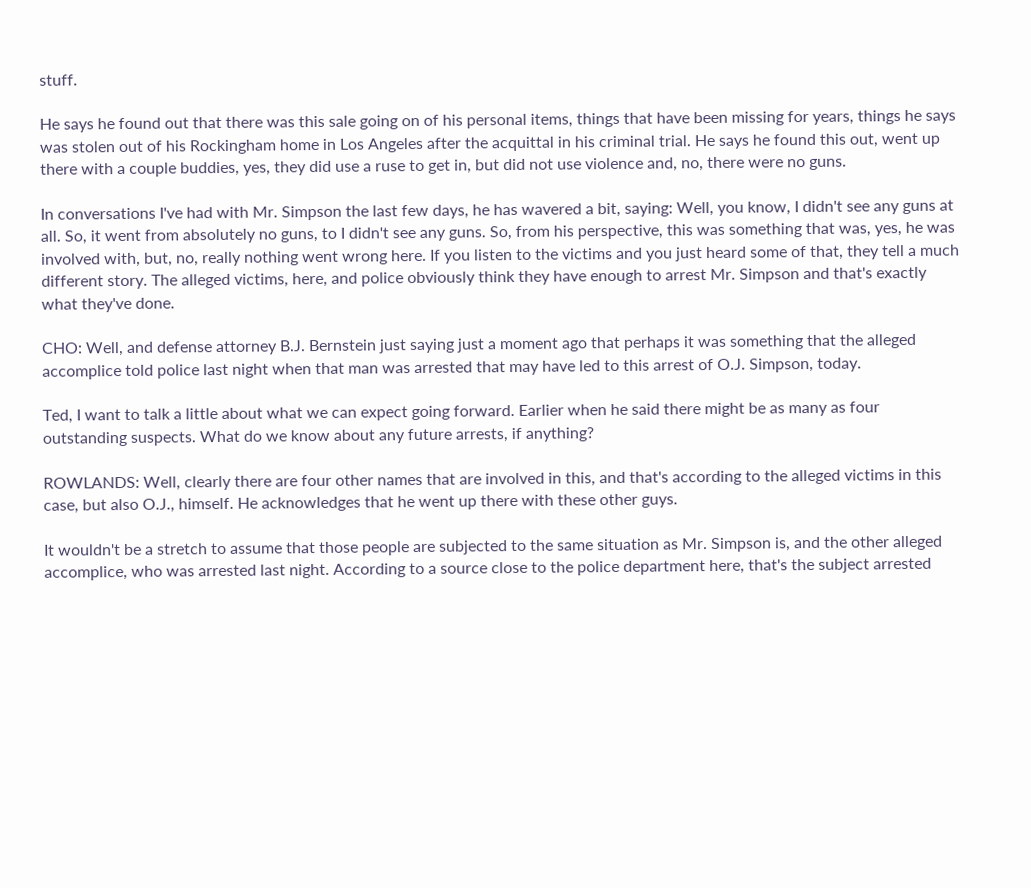stuff.

He says he found out that there was this sale going on of his personal items, things that have been missing for years, things he says was stolen out of his Rockingham home in Los Angeles after the acquittal in his criminal trial. He says he found this out, went up there with a couple buddies, yes, they did use a ruse to get in, but did not use violence and, no, there were no guns.

In conversations I've had with Mr. Simpson the last few days, he has wavered a bit, saying: Well, you know, I didn't see any guns at all. So, it went from absolutely no guns, to I didn't see any guns. So, from his perspective, this was something that was, yes, he was involved with, but, no, really nothing went wrong here. If you listen to the victims and you just heard some of that, they tell a much different story. The alleged victims, here, and police obviously think they have enough to arrest Mr. Simpson and that's exactly what they've done.

CHO: Well, and defense attorney B.J. Bernstein just saying just a moment ago that perhaps it was something that the alleged accomplice told police last night when that man was arrested that may have led to this arrest of O.J. Simpson, today.

Ted, I want to talk a little about what we can expect going forward. Earlier when he said there might be as many as four outstanding suspects. What do we know about any future arrests, if anything?

ROWLANDS: Well, clearly there are four other names that are involved in this, and that's according to the alleged victims in this case, but also O.J., himself. He acknowledges that he went up there with these other guys.

It wouldn't be a stretch to assume that those people are subjected to the same situation as Mr. Simpson is, and the other alleged accomplice, who was arrested last night. According to a source close to the police department here, that's the subject arrested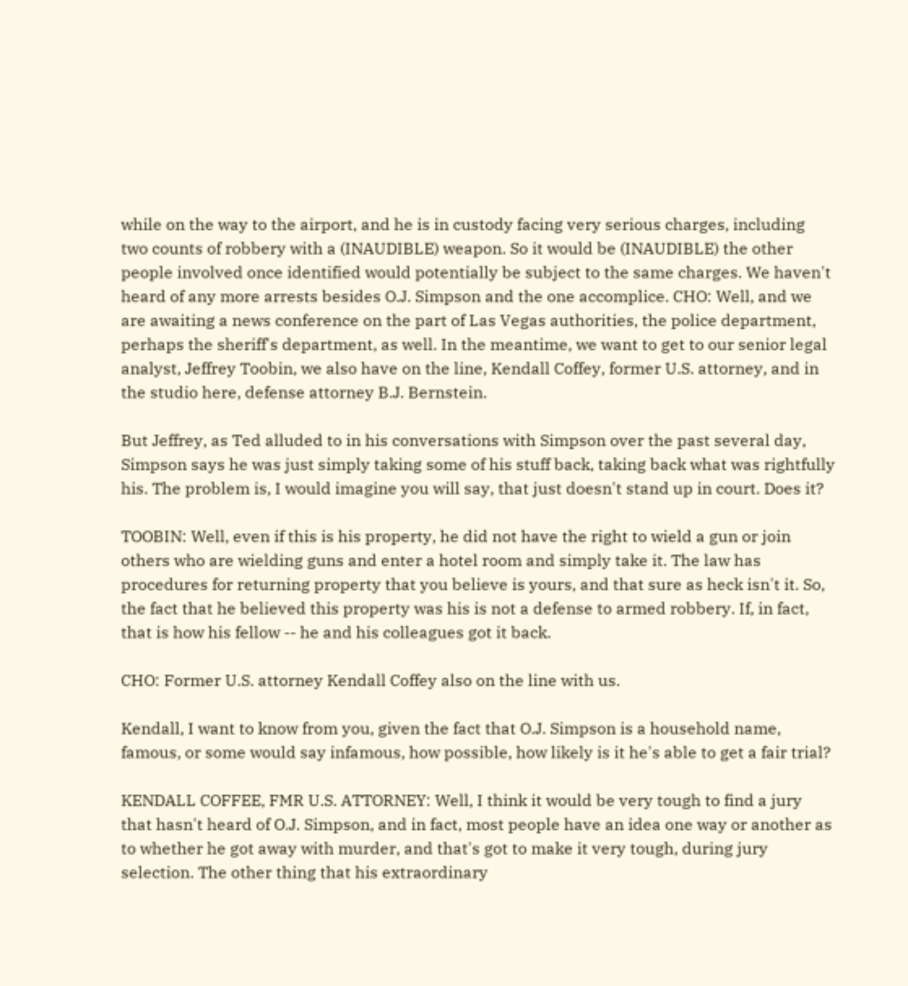while on the way to the airport, and he is in custody facing very serious charges, including two counts of robbery with a (INAUDIBLE) weapon. So it would be (INAUDIBLE) the other people involved once identified would potentially be subject to the same charges. We haven't heard of any more arrests besides O.J. Simpson and the one accomplice. CHO: Well, and we are awaiting a news conference on the part of Las Vegas authorities, the police department, perhaps the sheriff's department, as well. In the meantime, we want to get to our senior legal analyst, Jeffrey Toobin, we also have on the line, Kendall Coffey, former U.S. attorney, and in the studio here, defense attorney B.J. Bernstein.

But Jeffrey, as Ted alluded to in his conversations with Simpson over the past several day, Simpson says he was just simply taking some of his stuff back, taking back what was rightfully his. The problem is, I would imagine you will say, that just doesn't stand up in court. Does it?

TOOBIN: Well, even if this is his property, he did not have the right to wield a gun or join others who are wielding guns and enter a hotel room and simply take it. The law has procedures for returning property that you believe is yours, and that sure as heck isn't it. So, the fact that he believed this property was his is not a defense to armed robbery. If, in fact, that is how his fellow -- he and his colleagues got it back.

CHO: Former U.S. attorney Kendall Coffey also on the line with us.

Kendall, I want to know from you, given the fact that O.J. Simpson is a household name, famous, or some would say infamous, how possible, how likely is it he's able to get a fair trial?

KENDALL COFFEE, FMR U.S. ATTORNEY: Well, I think it would be very tough to find a jury that hasn't heard of O.J. Simpson, and in fact, most people have an idea one way or another as to whether he got away with murder, and that's got to make it very tough, during jury selection. The other thing that his extraordinary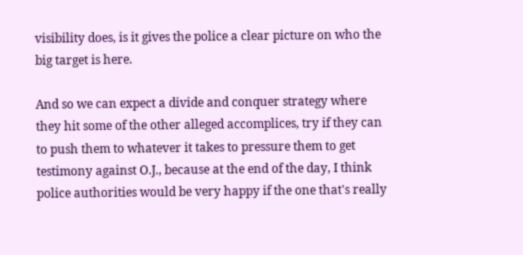visibility does, is it gives the police a clear picture on who the big target is here.

And so we can expect a divide and conquer strategy where they hit some of the other alleged accomplices, try if they can to push them to whatever it takes to pressure them to get testimony against O.J., because at the end of the day, I think police authorities would be very happy if the one that's really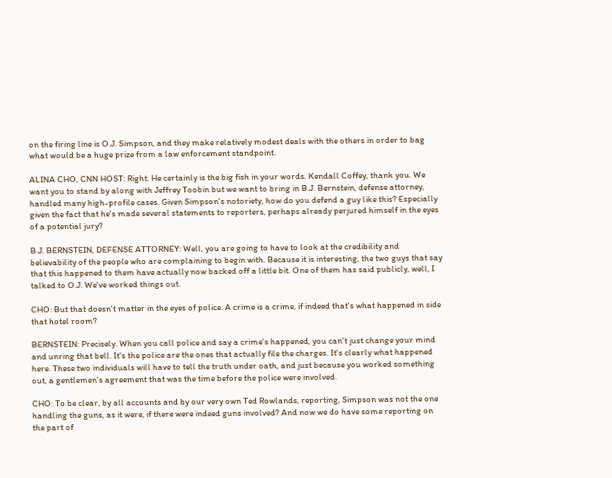on the firing line is O.J. Simpson, and they make relatively modest deals with the others in order to bag what would be a huge prize from a law enforcement standpoint.

ALINA CHO, CNN HOST: Right. He certainly is the big fish in your words. Kendall Coffey, thank you. We want you to stand by along with Jeffrey Toobin but we want to bring in B.J. Bernstein, defense attorney, handled many high-profile cases. Given Simpson's notoriety, how do you defend a guy like this? Especially given the fact that he's made several statements to reporters, perhaps already perjured himself in the eyes of a potential jury?

B.J. BERNSTEIN, DEFENSE ATTORNEY: Well, you are going to have to look at the credibility and believability of the people who are complaining to begin with. Because it is interesting, the two guys that say that this happened to them have actually now backed off a little bit. One of them has said publicly, well, I talked to O.J. We've worked things out.

CHO: But that doesn't matter in the eyes of police. A crime is a crime, if indeed that's what happened in side that hotel room?

BERNSTEIN: Precisely. When you call police and say a crime's happened, you can't just change your mind and unring that bell. It's the police are the ones that actually file the charges. It's clearly what happened here. These two individuals will have to tell the truth under oath, and just because you worked something out, a gentlemen's agreement that was the time before the police were involved.

CHO: To be clear, by all accounts and by our very own Ted Rowlands, reporting, Simpson was not the one handling the guns, as it were, if there were indeed guns involved? And now we do have some reporting on the part of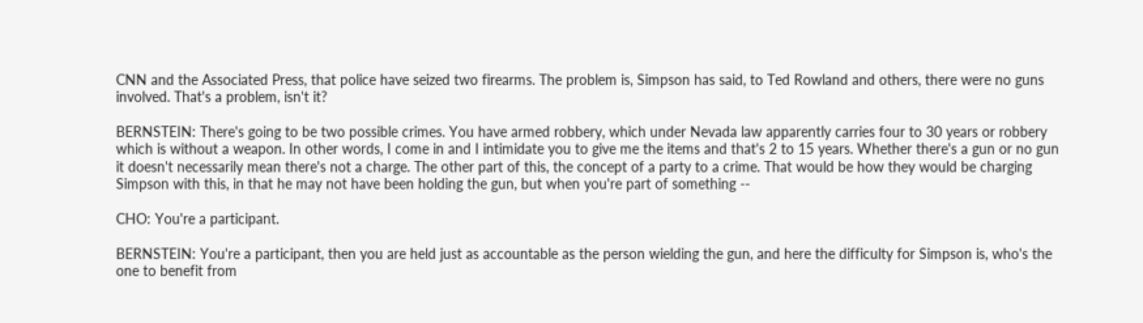CNN and the Associated Press, that police have seized two firearms. The problem is, Simpson has said, to Ted Rowland and others, there were no guns involved. That's a problem, isn't it?

BERNSTEIN: There's going to be two possible crimes. You have armed robbery, which under Nevada law apparently carries four to 30 years or robbery which is without a weapon. In other words, I come in and I intimidate you to give me the items and that's 2 to 15 years. Whether there's a gun or no gun it doesn't necessarily mean there's not a charge. The other part of this, the concept of a party to a crime. That would be how they would be charging Simpson with this, in that he may not have been holding the gun, but when you're part of something --

CHO: You're a participant.

BERNSTEIN: You're a participant, then you are held just as accountable as the person wielding the gun, and here the difficulty for Simpson is, who's the one to benefit from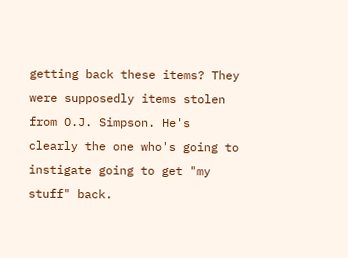getting back these items? They were supposedly items stolen from O.J. Simpson. He's clearly the one who's going to instigate going to get "my stuff" back.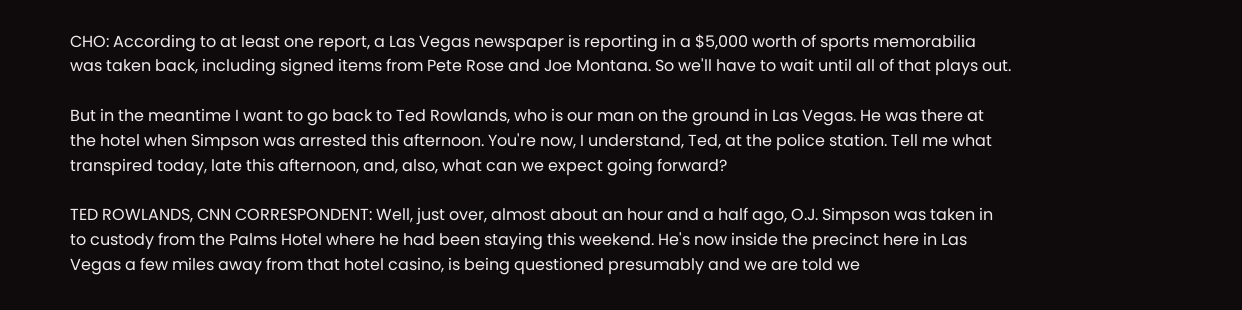CHO: According to at least one report, a Las Vegas newspaper is reporting in a $5,000 worth of sports memorabilia was taken back, including signed items from Pete Rose and Joe Montana. So we'll have to wait until all of that plays out.

But in the meantime I want to go back to Ted Rowlands, who is our man on the ground in Las Vegas. He was there at the hotel when Simpson was arrested this afternoon. You're now, I understand, Ted, at the police station. Tell me what transpired today, late this afternoon, and, also, what can we expect going forward?

TED ROWLANDS, CNN CORRESPONDENT: Well, just over, almost about an hour and a half ago, O.J. Simpson was taken in to custody from the Palms Hotel where he had been staying this weekend. He's now inside the precinct here in Las Vegas a few miles away from that hotel casino, is being questioned presumably and we are told we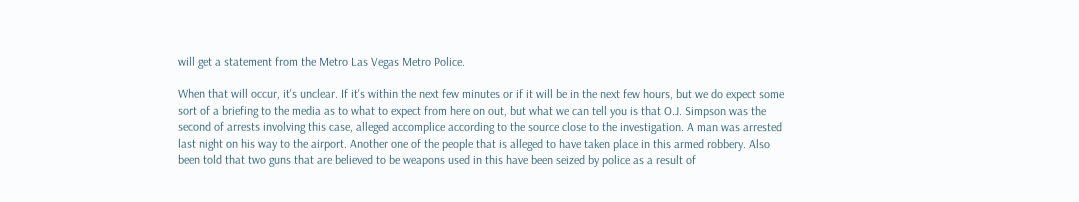will get a statement from the Metro Las Vegas Metro Police.

When that will occur, it's unclear. If it's within the next few minutes or if it will be in the next few hours, but we do expect some sort of a briefing to the media as to what to expect from here on out, but what we can tell you is that O.J. Simpson was the second of arrests involving this case, alleged accomplice according to the source close to the investigation. A man was arrested last night on his way to the airport. Another one of the people that is alleged to have taken place in this armed robbery. Also been told that two guns that are believed to be weapons used in this have been seized by police as a result of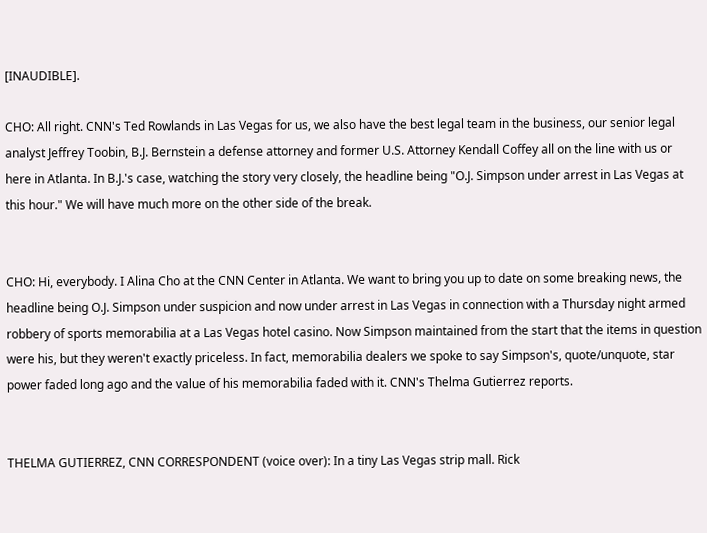[INAUDIBLE].

CHO: All right. CNN's Ted Rowlands in Las Vegas for us, we also have the best legal team in the business, our senior legal analyst Jeffrey Toobin, B.J. Bernstein a defense attorney and former U.S. Attorney Kendall Coffey all on the line with us or here in Atlanta. In B.J.'s case, watching the story very closely, the headline being "O.J. Simpson under arrest in Las Vegas at this hour." We will have much more on the other side of the break.


CHO: Hi, everybody. I Alina Cho at the CNN Center in Atlanta. We want to bring you up to date on some breaking news, the headline being O.J. Simpson under suspicion and now under arrest in Las Vegas in connection with a Thursday night armed robbery of sports memorabilia at a Las Vegas hotel casino. Now Simpson maintained from the start that the items in question were his, but they weren't exactly priceless. In fact, memorabilia dealers we spoke to say Simpson's, quote/unquote, star power faded long ago and the value of his memorabilia faded with it. CNN's Thelma Gutierrez reports.


THELMA GUTIERREZ, CNN CORRESPONDENT (voice over): In a tiny Las Vegas strip mall. Rick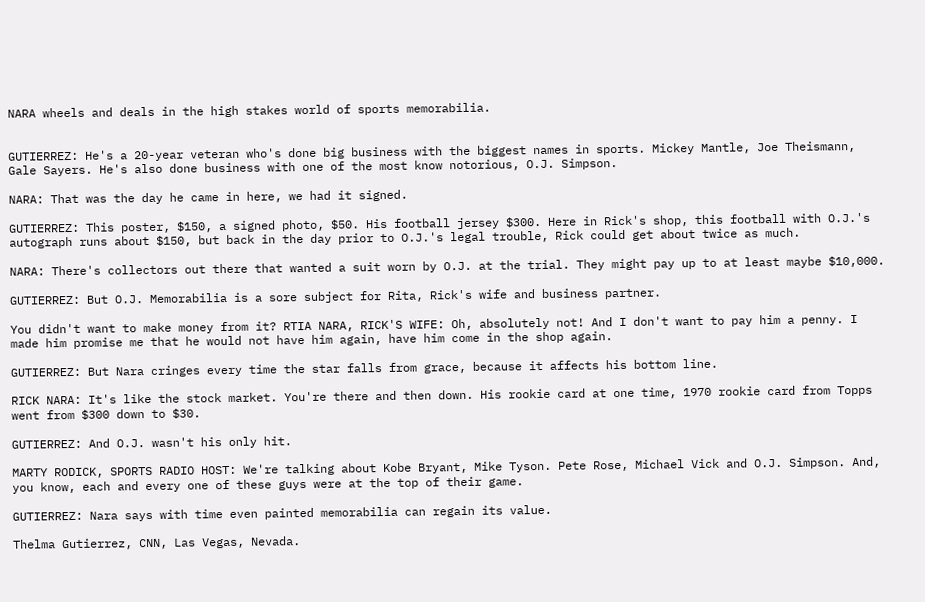NARA wheels and deals in the high stakes world of sports memorabilia.


GUTIERREZ: He's a 20-year veteran who's done big business with the biggest names in sports. Mickey Mantle, Joe Theismann, Gale Sayers. He's also done business with one of the most know notorious, O.J. Simpson.

NARA: That was the day he came in here, we had it signed.

GUTIERREZ: This poster, $150, a signed photo, $50. His football jersey $300. Here in Rick's shop, this football with O.J.'s autograph runs about $150, but back in the day prior to O.J.'s legal trouble, Rick could get about twice as much.

NARA: There's collectors out there that wanted a suit worn by O.J. at the trial. They might pay up to at least maybe $10,000.

GUTIERREZ: But O.J. Memorabilia is a sore subject for Rita, Rick's wife and business partner.

You didn't want to make money from it? RTIA NARA, RICK'S WIFE: Oh, absolutely not! And I don't want to pay him a penny. I made him promise me that he would not have him again, have him come in the shop again.

GUTIERREZ: But Nara cringes every time the star falls from grace, because it affects his bottom line.

RICK NARA: It's like the stock market. You're there and then down. His rookie card at one time, 1970 rookie card from Topps went from $300 down to $30.

GUTIERREZ: And O.J. wasn't his only hit.

MARTY RODICK, SPORTS RADIO HOST: We're talking about Kobe Bryant, Mike Tyson. Pete Rose, Michael Vick and O.J. Simpson. And, you know, each and every one of these guys were at the top of their game.

GUTIERREZ: Nara says with time even painted memorabilia can regain its value.

Thelma Gutierrez, CNN, Las Vegas, Nevada.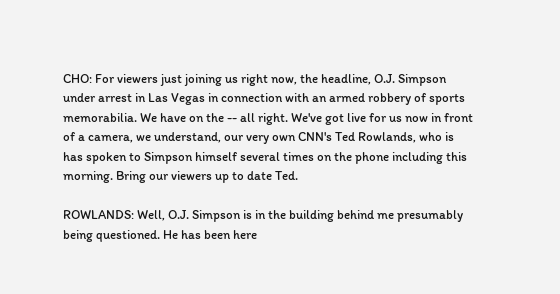CHO: For viewers just joining us right now, the headline, O.J. Simpson under arrest in Las Vegas in connection with an armed robbery of sports memorabilia. We have on the -- all right. We've got live for us now in front of a camera, we understand, our very own CNN's Ted Rowlands, who is has spoken to Simpson himself several times on the phone including this morning. Bring our viewers up to date Ted.

ROWLANDS: Well, O.J. Simpson is in the building behind me presumably being questioned. He has been here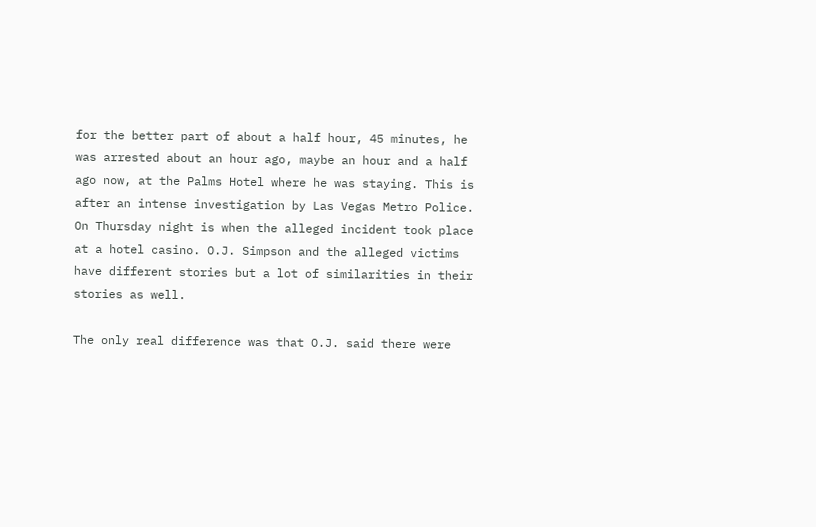for the better part of about a half hour, 45 minutes, he was arrested about an hour ago, maybe an hour and a half ago now, at the Palms Hotel where he was staying. This is after an intense investigation by Las Vegas Metro Police. On Thursday night is when the alleged incident took place at a hotel casino. O.J. Simpson and the alleged victims have different stories but a lot of similarities in their stories as well.

The only real difference was that O.J. said there were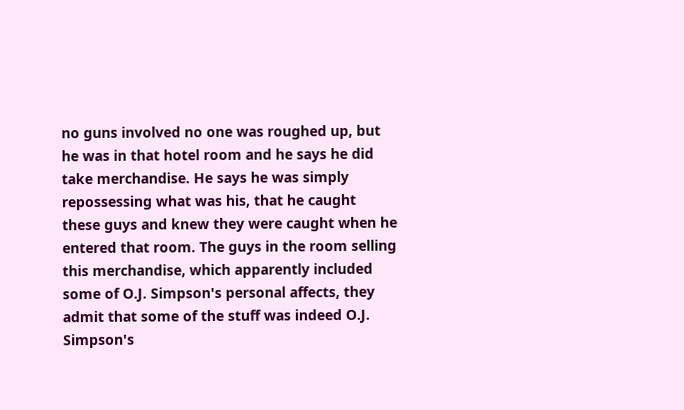no guns involved no one was roughed up, but he was in that hotel room and he says he did take merchandise. He says he was simply repossessing what was his, that he caught these guys and knew they were caught when he entered that room. The guys in the room selling this merchandise, which apparently included some of O.J. Simpson's personal affects, they admit that some of the stuff was indeed O.J. Simpson's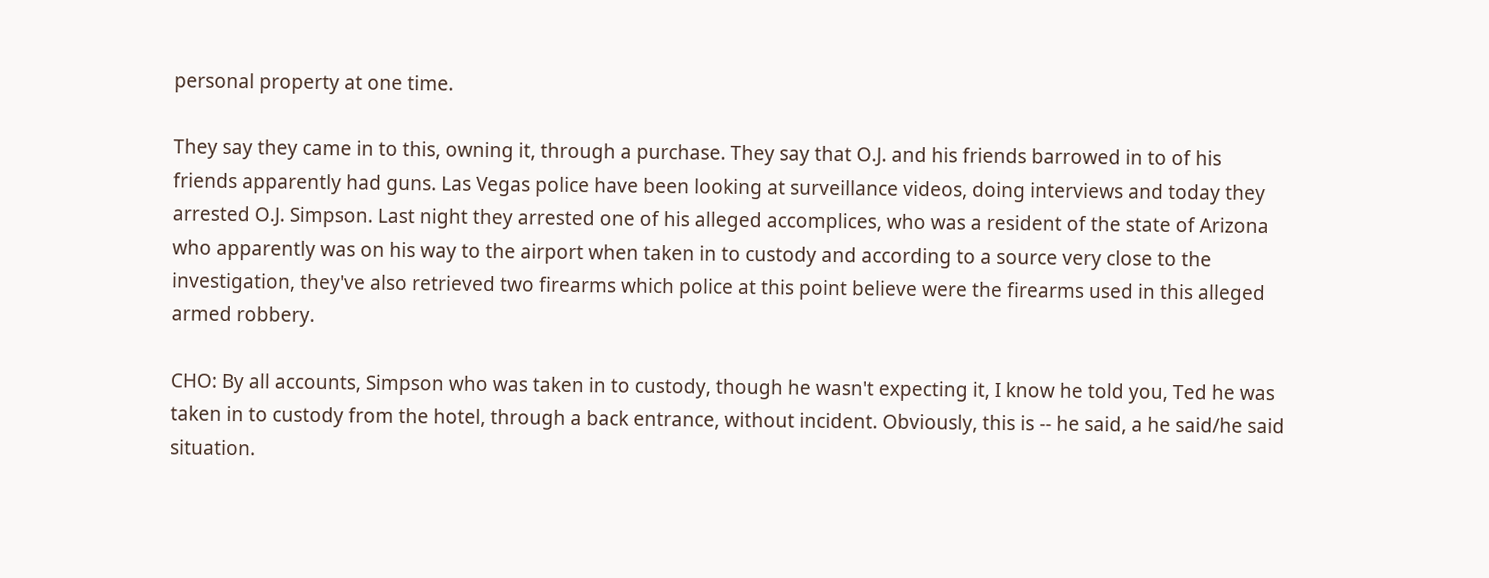personal property at one time.

They say they came in to this, owning it, through a purchase. They say that O.J. and his friends barrowed in to of his friends apparently had guns. Las Vegas police have been looking at surveillance videos, doing interviews and today they arrested O.J. Simpson. Last night they arrested one of his alleged accomplices, who was a resident of the state of Arizona who apparently was on his way to the airport when taken in to custody and according to a source very close to the investigation, they've also retrieved two firearms which police at this point believe were the firearms used in this alleged armed robbery.

CHO: By all accounts, Simpson who was taken in to custody, though he wasn't expecting it, I know he told you, Ted he was taken in to custody from the hotel, through a back entrance, without incident. Obviously, this is -- he said, a he said/he said situation.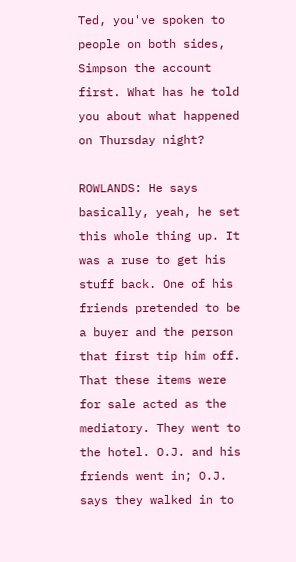Ted, you've spoken to people on both sides, Simpson the account first. What has he told you about what happened on Thursday night?

ROWLANDS: He says basically, yeah, he set this whole thing up. It was a ruse to get his stuff back. One of his friends pretended to be a buyer and the person that first tip him off. That these items were for sale acted as the mediatory. They went to the hotel. O.J. and his friends went in; O.J. says they walked in to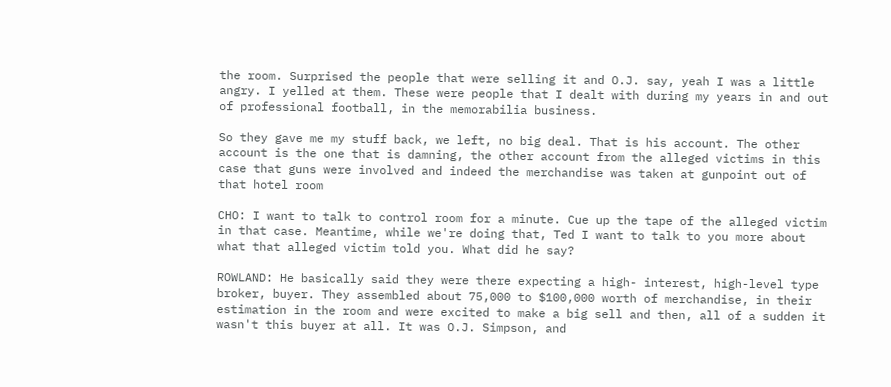the room. Surprised the people that were selling it and O.J. say, yeah I was a little angry. I yelled at them. These were people that I dealt with during my years in and out of professional football, in the memorabilia business.

So they gave me my stuff back, we left, no big deal. That is his account. The other account is the one that is damning, the other account from the alleged victims in this case that guns were involved and indeed the merchandise was taken at gunpoint out of that hotel room

CHO: I want to talk to control room for a minute. Cue up the tape of the alleged victim in that case. Meantime, while we're doing that, Ted I want to talk to you more about what that alleged victim told you. What did he say?

ROWLAND: He basically said they were there expecting a high- interest, high-level type broker, buyer. They assembled about 75,000 to $100,000 worth of merchandise, in their estimation in the room and were excited to make a big sell and then, all of a sudden it wasn't this buyer at all. It was O.J. Simpson, and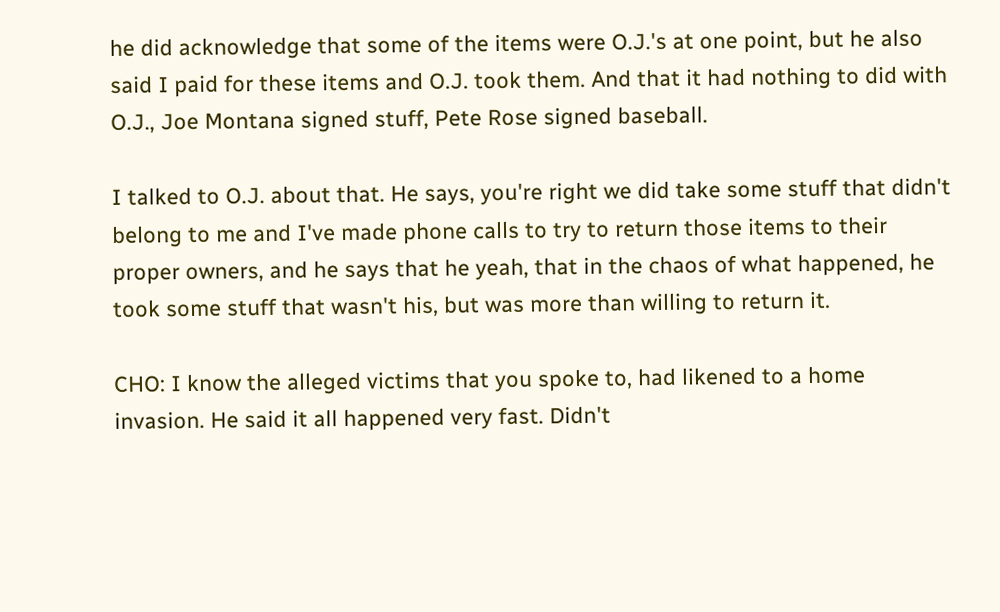he did acknowledge that some of the items were O.J.'s at one point, but he also said I paid for these items and O.J. took them. And that it had nothing to did with O.J., Joe Montana signed stuff, Pete Rose signed baseball.

I talked to O.J. about that. He says, you're right we did take some stuff that didn't belong to me and I've made phone calls to try to return those items to their proper owners, and he says that he yeah, that in the chaos of what happened, he took some stuff that wasn't his, but was more than willing to return it.

CHO: I know the alleged victims that you spoke to, had likened to a home invasion. He said it all happened very fast. Didn't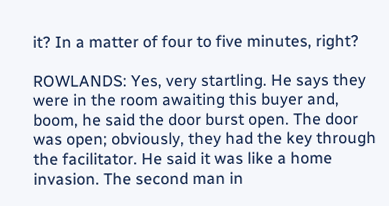it? In a matter of four to five minutes, right?

ROWLANDS: Yes, very startling. He says they were in the room awaiting this buyer and, boom, he said the door burst open. The door was open; obviously, they had the key through the facilitator. He said it was like a home invasion. The second man in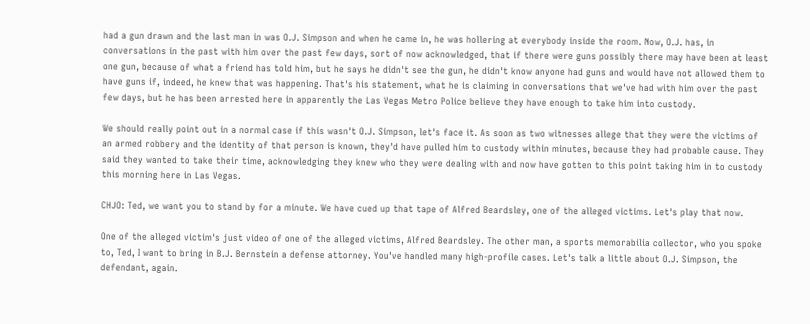had a gun drawn and the last man in was O.J. Simpson and when he came in, he was hollering at everybody inside the room. Now, O.J. has, in conversations in the past with him over the past few days, sort of now acknowledged, that if there were guns possibly there may have been at least one gun, because of what a friend has told him, but he says he didn't see the gun, he didn't know anyone had guns and would have not allowed them to have guns if, indeed, he knew that was happening. That's his statement, what he is claiming in conversations that we've had with him over the past few days, but he has been arrested here in apparently the Las Vegas Metro Police believe they have enough to take him into custody.

We should really point out in a normal case if this wasn't O.J. Simpson, let's face it. As soon as two witnesses allege that they were the victims of an armed robbery and the identity of that person is known, they'd have pulled him to custody within minutes, because they had probable cause. They said they wanted to take their time, acknowledging they knew who they were dealing with and now have gotten to this point taking him in to custody this morning here in Las Vegas.

CHJO: Ted, we want you to stand by for a minute. We have cued up that tape of Alfred Beardsley, one of the alleged victims. Let's play that now.

One of the alleged victim's just video of one of the alleged victims, Alfred Beardsley. The other man, a sports memorabilia collector, who you spoke to, Ted, I want to bring in B.J. Bernstein a defense attorney. You've handled many high-profile cases. Let's talk a little about O.J. Simpson, the defendant, again.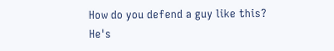How do you defend a guy like this? He's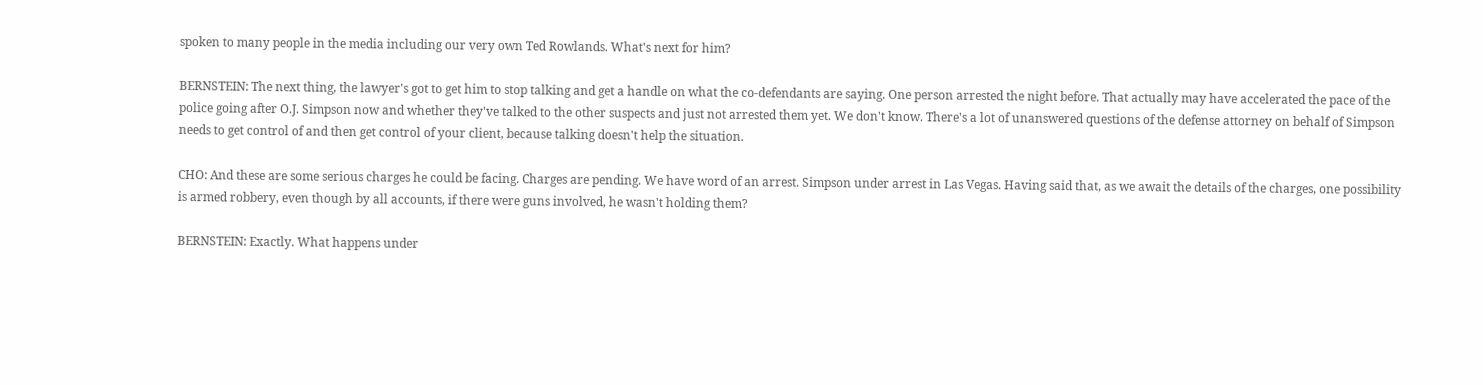spoken to many people in the media including our very own Ted Rowlands. What's next for him?

BERNSTEIN: The next thing, the lawyer's got to get him to stop talking and get a handle on what the co-defendants are saying. One person arrested the night before. That actually may have accelerated the pace of the police going after O.J. Simpson now and whether they've talked to the other suspects and just not arrested them yet. We don't know. There's a lot of unanswered questions of the defense attorney on behalf of Simpson needs to get control of and then get control of your client, because talking doesn't help the situation.

CHO: And these are some serious charges he could be facing. Charges are pending. We have word of an arrest. Simpson under arrest in Las Vegas. Having said that, as we await the details of the charges, one possibility is armed robbery, even though by all accounts, if there were guns involved, he wasn't holding them?

BERNSTEIN: Exactly. What happens under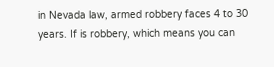in Nevada law, armed robbery faces 4 to 30 years. If is robbery, which means you can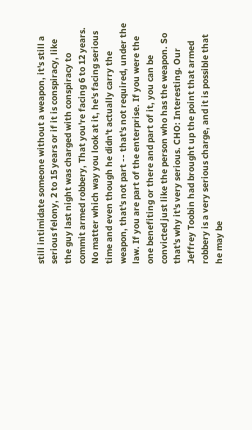still intimidate someone without a weapon, it's still a serious felony, 2 to 15 years or if it is conspiracy, like the guy last night was charged with conspiracy to commit armed robbery, That you're facing 6 to 12 years. No matter which way you look at it, he's facing serious time and even though he didn't actually carry the weapon, that's not part -- that's not required, under the law. If you are part of the enterprise. If you were the one benefiting or there and part of it, you can be convicted just like the person who has the weapon. So that's why it's very serious. CHO: Interesting. Our Jeffrey Toobin had brought up the point that armed robbery is a very serious charge, and it is possible that he may be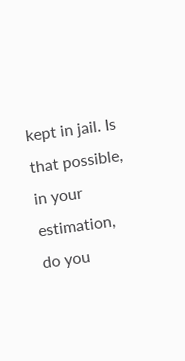kept in jail. Is that possible, in your estimation, do you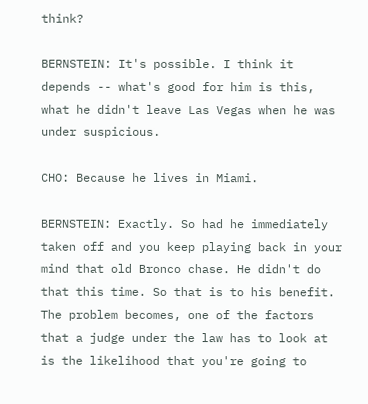think?

BERNSTEIN: It's possible. I think it depends -- what's good for him is this, what he didn't leave Las Vegas when he was under suspicious.

CHO: Because he lives in Miami.

BERNSTEIN: Exactly. So had he immediately taken off and you keep playing back in your mind that old Bronco chase. He didn't do that this time. So that is to his benefit. The problem becomes, one of the factors that a judge under the law has to look at is the likelihood that you're going to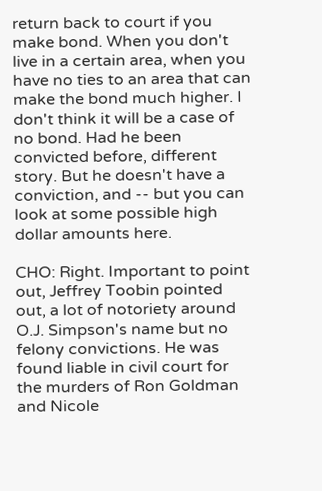return back to court if you make bond. When you don't live in a certain area, when you have no ties to an area that can make the bond much higher. I don't think it will be a case of no bond. Had he been convicted before, different story. But he doesn't have a conviction, and -- but you can look at some possible high dollar amounts here.

CHO: Right. Important to point out, Jeffrey Toobin pointed out, a lot of notoriety around O.J. Simpson's name but no felony convictions. He was found liable in civil court for the murders of Ron Goldman and Nicole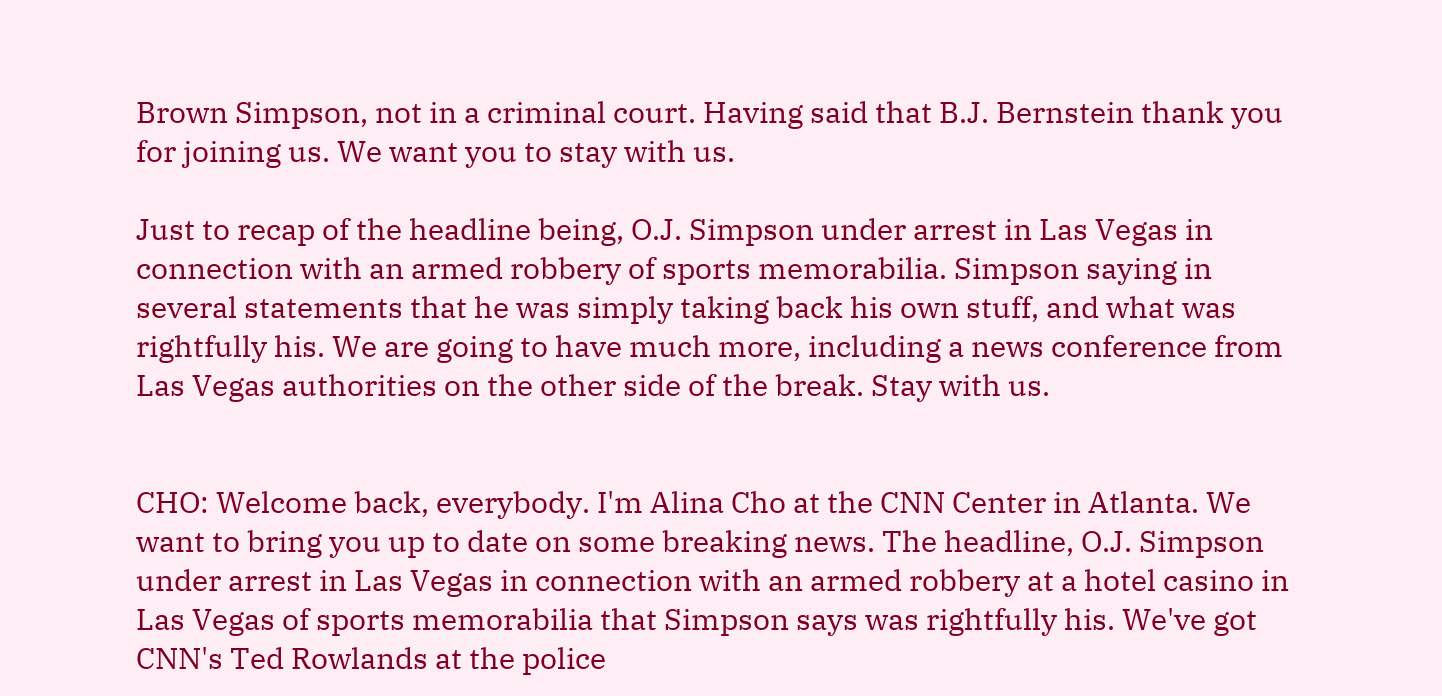Brown Simpson, not in a criminal court. Having said that B.J. Bernstein thank you for joining us. We want you to stay with us.

Just to recap of the headline being, O.J. Simpson under arrest in Las Vegas in connection with an armed robbery of sports memorabilia. Simpson saying in several statements that he was simply taking back his own stuff, and what was rightfully his. We are going to have much more, including a news conference from Las Vegas authorities on the other side of the break. Stay with us.


CHO: Welcome back, everybody. I'm Alina Cho at the CNN Center in Atlanta. We want to bring you up to date on some breaking news. The headline, O.J. Simpson under arrest in Las Vegas in connection with an armed robbery at a hotel casino in Las Vegas of sports memorabilia that Simpson says was rightfully his. We've got CNN's Ted Rowlands at the police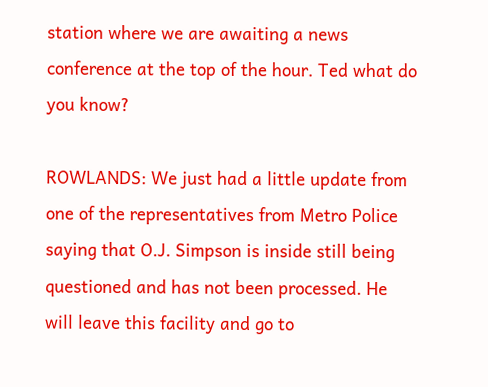station where we are awaiting a news conference at the top of the hour. Ted what do you know?

ROWLANDS: We just had a little update from one of the representatives from Metro Police saying that O.J. Simpson is inside still being questioned and has not been processed. He will leave this facility and go to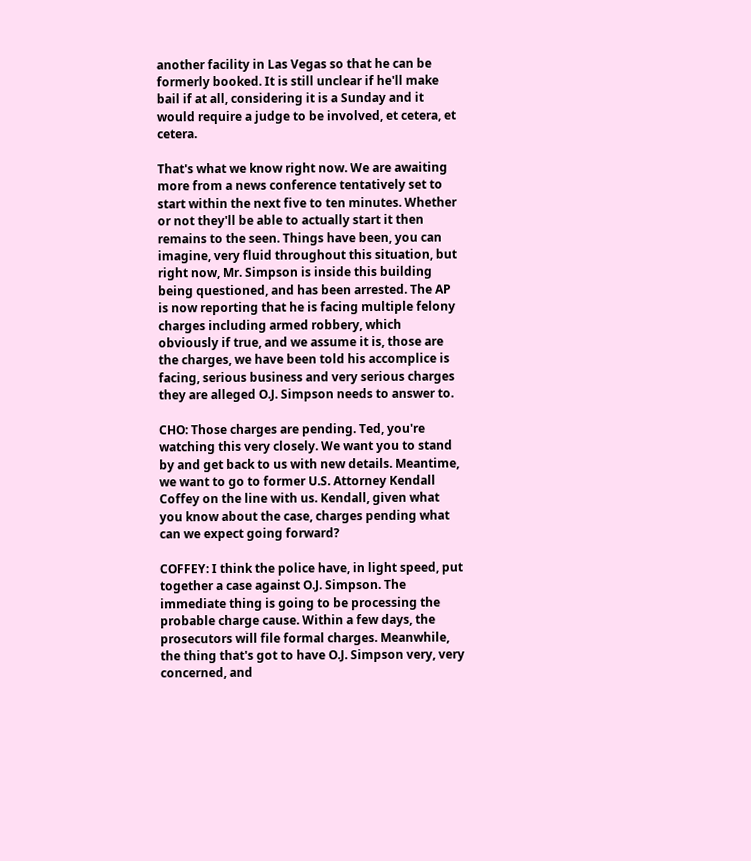another facility in Las Vegas so that he can be formerly booked. It is still unclear if he'll make bail if at all, considering it is a Sunday and it would require a judge to be involved, et cetera, et cetera.

That's what we know right now. We are awaiting more from a news conference tentatively set to start within the next five to ten minutes. Whether or not they'll be able to actually start it then remains to the seen. Things have been, you can imagine, very fluid throughout this situation, but right now, Mr. Simpson is inside this building being questioned, and has been arrested. The AP is now reporting that he is facing multiple felony charges including armed robbery, which obviously if true, and we assume it is, those are the charges, we have been told his accomplice is facing, serious business and very serious charges they are alleged O.J. Simpson needs to answer to.

CHO: Those charges are pending. Ted, you're watching this very closely. We want you to stand by and get back to us with new details. Meantime, we want to go to former U.S. Attorney Kendall Coffey on the line with us. Kendall, given what you know about the case, charges pending what can we expect going forward?

COFFEY: I think the police have, in light speed, put together a case against O.J. Simpson. The immediate thing is going to be processing the probable charge cause. Within a few days, the prosecutors will file formal charges. Meanwhile, the thing that's got to have O.J. Simpson very, very concerned, and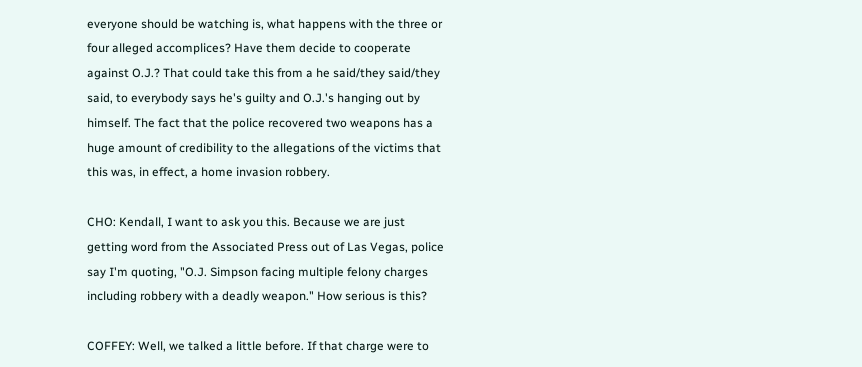everyone should be watching is, what happens with the three or four alleged accomplices? Have them decide to cooperate against O.J.? That could take this from a he said/they said/they said, to everybody says he's guilty and O.J.'s hanging out by himself. The fact that the police recovered two weapons has a huge amount of credibility to the allegations of the victims that this was, in effect, a home invasion robbery.

CHO: Kendall, I want to ask you this. Because we are just getting word from the Associated Press out of Las Vegas, police say I'm quoting, "O.J. Simpson facing multiple felony charges including robbery with a deadly weapon." How serious is this?

COFFEY: Well, we talked a little before. If that charge were to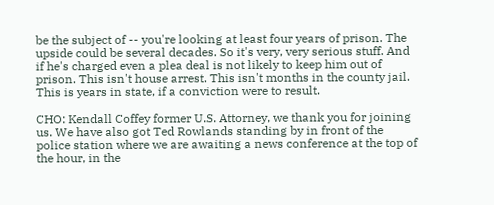be the subject of -- you're looking at least four years of prison. The upside could be several decades. So it's very, very serious stuff. And if he's charged even a plea deal is not likely to keep him out of prison. This isn't house arrest. This isn't months in the county jail. This is years in state, if a conviction were to result.

CHO: Kendall Coffey former U.S. Attorney, we thank you for joining us. We have also got Ted Rowlands standing by in front of the police station where we are awaiting a news conference at the top of the hour, in the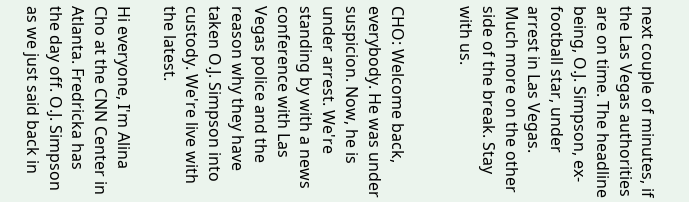next couple of minutes, if the Las Vegas authorities are on time. The headline being, O.J. Simpson, ex-football star, under arrest in Las Vegas. Much more on the other side of the break. Stay with us.


CHO: Welcome back, everybody. He was under suspicion. Now, he is under arrest. We're standing by with a news conference with Las Vegas police and the reason why they have taken O.J. Simpson into custody. We're live with the latest.

Hi everyone, I'm Alina Cho at the CNN Center in Atlanta. Fredricka has the day off. O.J. Simpson as we just said back in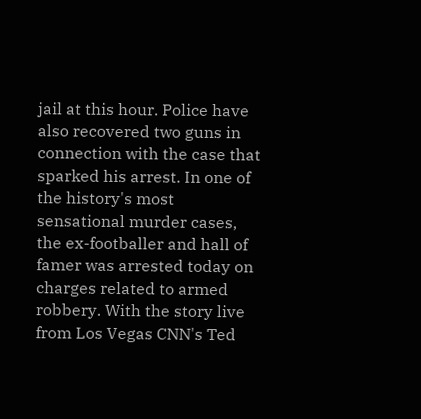jail at this hour. Police have also recovered two guns in connection with the case that sparked his arrest. In one of the history's most sensational murder cases, the ex-footballer and hall of famer was arrested today on charges related to armed robbery. With the story live from Los Vegas CNN's Ted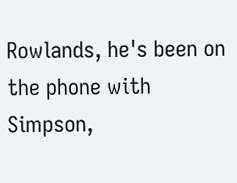Rowlands, he's been on the phone with Simpson,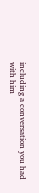including a conversation you had with him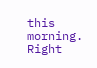this morning. Right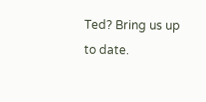Ted? Bring us up to date.